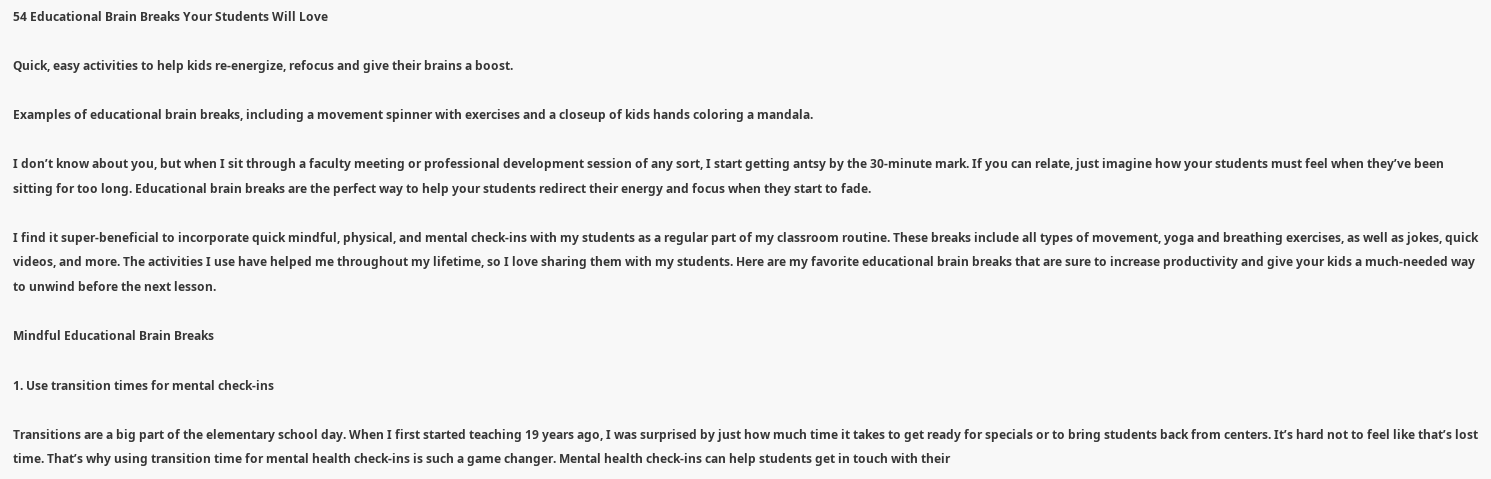54 Educational Brain Breaks Your Students Will Love

Quick, easy activities to help kids re-energize, refocus and give their brains a boost.

Examples of educational brain breaks, including a movement spinner with exercises and a closeup of kids hands coloring a mandala.

I don’t know about you, but when I sit through a faculty meeting or professional development session of any sort, I start getting antsy by the 30-minute mark. If you can relate, just imagine how your students must feel when they’ve been sitting for too long. Educational brain breaks are the perfect way to help your students redirect their energy and focus when they start to fade.

I find it super-beneficial to incorporate quick mindful, physical, and mental check-ins with my students as a regular part of my classroom routine. These breaks include all types of movement, yoga and breathing exercises, as well as jokes, quick videos, and more. The activities I use have helped me throughout my lifetime, so I love sharing them with my students. Here are my favorite educational brain breaks that are sure to increase productivity and give your kids a much-needed way to unwind before the next lesson.

Mindful Educational Brain Breaks

1. Use transition times for mental check-ins

Transitions are a big part of the elementary school day. When I first started teaching 19 years ago, I was surprised by just how much time it takes to get ready for specials or to bring students back from centers. It’s hard not to feel like that’s lost time. That’s why using transition time for mental health check-ins is such a game changer. Mental health check-ins can help students get in touch with their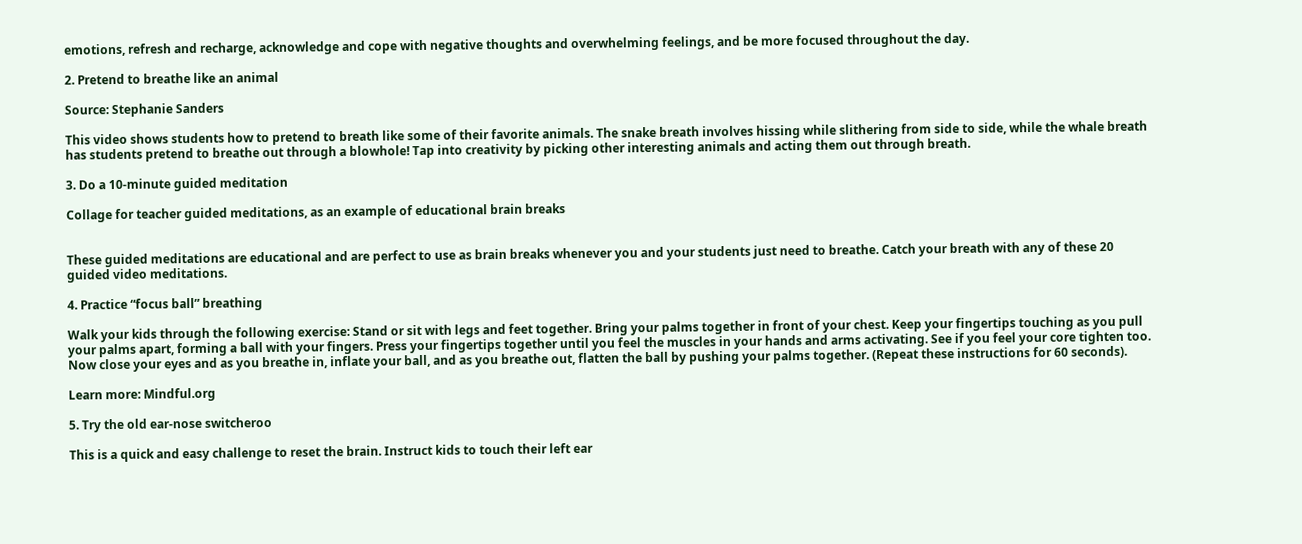emotions, refresh and recharge, acknowledge and cope with negative thoughts and overwhelming feelings, and be more focused throughout the day.

2. Pretend to breathe like an animal

Source: Stephanie Sanders

This video shows students how to pretend to breath like some of their favorite animals. The snake breath involves hissing while slithering from side to side, while the whale breath has students pretend to breathe out through a blowhole! Tap into creativity by picking other interesting animals and acting them out through breath.

3. Do a 10-minute guided meditation

Collage for teacher guided meditations, as an example of educational brain breaks


These guided meditations are educational and are perfect to use as brain breaks whenever you and your students just need to breathe. Catch your breath with any of these 20 guided video meditations.

4. Practice “focus ball” breathing

Walk your kids through the following exercise: Stand or sit with legs and feet together. Bring your palms together in front of your chest. Keep your fingertips touching as you pull your palms apart, forming a ball with your fingers. Press your fingertips together until you feel the muscles in your hands and arms activating. See if you feel your core tighten too. Now close your eyes and as you breathe in, inflate your ball, and as you breathe out, flatten the ball by pushing your palms together. (Repeat these instructions for 60 seconds).

Learn more: Mindful.org

5. Try the old ear-nose switcheroo

This is a quick and easy challenge to reset the brain. Instruct kids to touch their left ear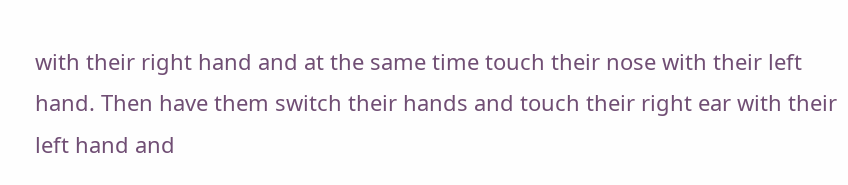with their right hand and at the same time touch their nose with their left hand. Then have them switch their hands and touch their right ear with their left hand and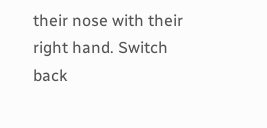their nose with their right hand. Switch back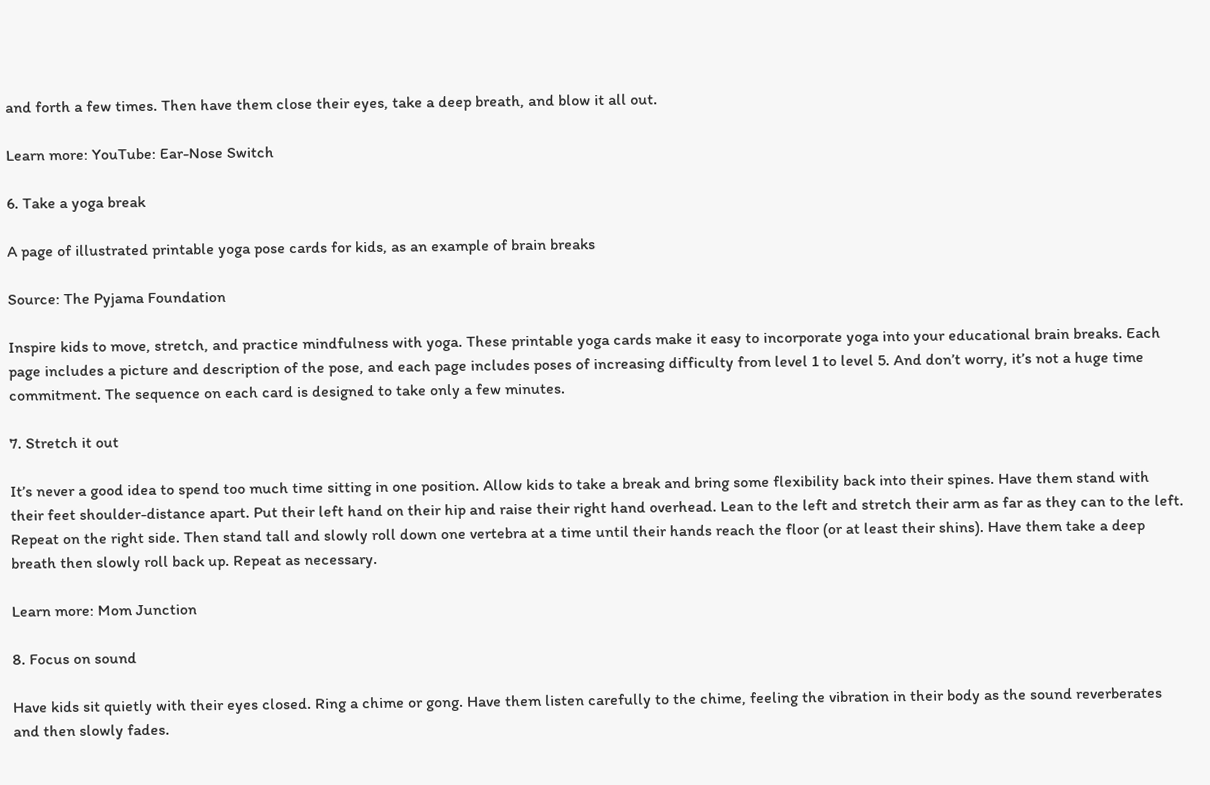and forth a few times. Then have them close their eyes, take a deep breath, and blow it all out.

Learn more: YouTube: Ear-Nose Switch

6. Take a yoga break

A page of illustrated printable yoga pose cards for kids, as an example of brain breaks

Source: The Pyjama Foundation

Inspire kids to move, stretch, and practice mindfulness with yoga. These printable yoga cards make it easy to incorporate yoga into your educational brain breaks. Each page includes a picture and description of the pose, and each page includes poses of increasing difficulty from level 1 to level 5. And don’t worry, it’s not a huge time commitment. The sequence on each card is designed to take only a few minutes.

7. Stretch it out

It’s never a good idea to spend too much time sitting in one position. Allow kids to take a break and bring some flexibility back into their spines. Have them stand with their feet shoulder-distance apart. Put their left hand on their hip and raise their right hand overhead. Lean to the left and stretch their arm as far as they can to the left. Repeat on the right side. Then stand tall and slowly roll down one vertebra at a time until their hands reach the floor (or at least their shins). Have them take a deep breath then slowly roll back up. Repeat as necessary.

Learn more: Mom Junction

8. Focus on sound

Have kids sit quietly with their eyes closed. Ring a chime or gong. Have them listen carefully to the chime, feeling the vibration in their body as the sound reverberates and then slowly fades.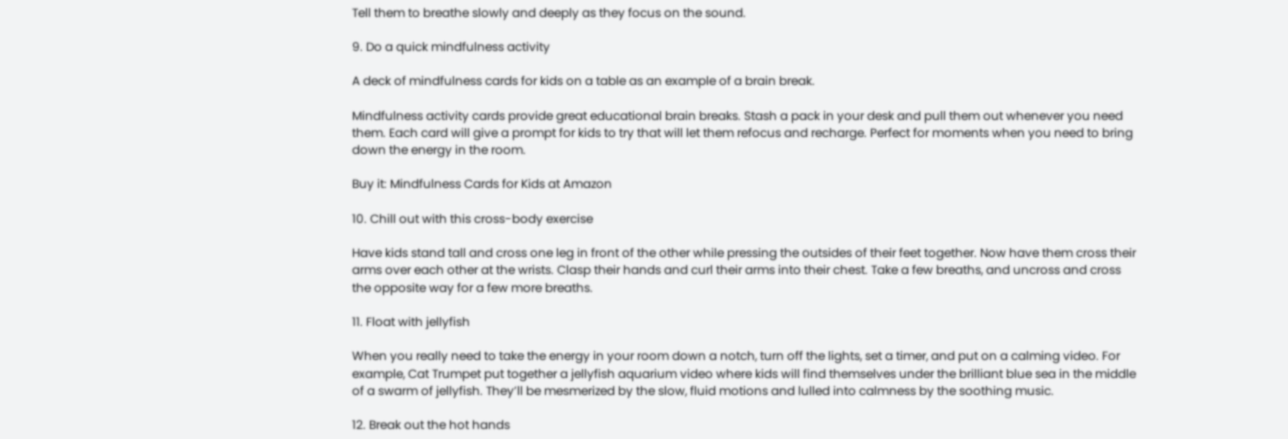Tell them to breathe slowly and deeply as they focus on the sound.

9. Do a quick mindfulness activity

A deck of mindfulness cards for kids on a table as an example of a brain break.

Mindfulness activity cards provide great educational brain breaks. Stash a pack in your desk and pull them out whenever you need them. Each card will give a prompt for kids to try that will let them refocus and recharge. Perfect for moments when you need to bring down the energy in the room.

Buy it: Mindfulness Cards for Kids at Amazon

10. Chill out with this cross-body exercise

Have kids stand tall and cross one leg in front of the other while pressing the outsides of their feet together. Now have them cross their arms over each other at the wrists. Clasp their hands and curl their arms into their chest. Take a few breaths, and uncross and cross the opposite way for a few more breaths.

11. Float with jellyfish

When you really need to take the energy in your room down a notch, turn off the lights, set a timer, and put on a calming video. For example, Cat Trumpet put together a jellyfish aquarium video where kids will find themselves under the brilliant blue sea in the middle of a swarm of jellyfish. They’ll be mesmerized by the slow, fluid motions and lulled into calmness by the soothing music.

12. Break out the hot hands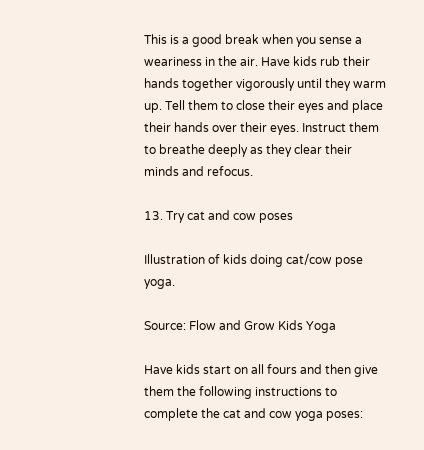This is a good break when you sense a weariness in the air. Have kids rub their hands together vigorously until they warm up. Tell them to close their eyes and place their hands over their eyes. Instruct them to breathe deeply as they clear their minds and refocus.

13. Try cat and cow poses

Illustration of kids doing cat/cow pose yoga.

Source: Flow and Grow Kids Yoga

Have kids start on all fours and then give them the following instructions to complete the cat and cow yoga poses: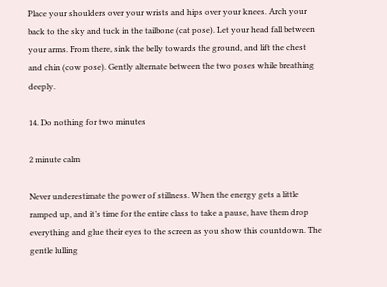Place your shoulders over your wrists and hips over your knees. Arch your back to the sky and tuck in the tailbone (cat pose). Let your head fall between your arms. From there, sink the belly towards the ground, and lift the chest and chin (cow pose). Gently alternate between the two poses while breathing deeply.

14. Do nothing for two minutes

2 minute calm

Never underestimate the power of stillness. When the energy gets a little ramped up, and it’s time for the entire class to take a pause, have them drop everything and glue their eyes to the screen as you show this countdown. The gentle lulling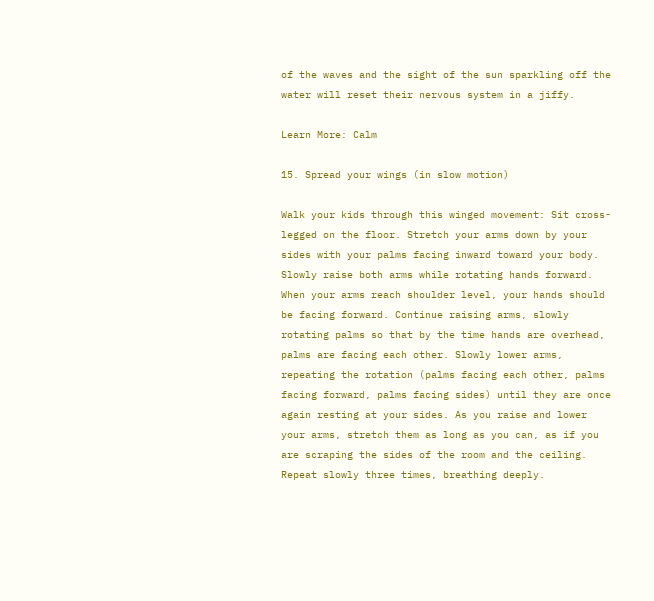of the waves and the sight of the sun sparkling off the water will reset their nervous system in a jiffy.

Learn More: Calm

15. Spread your wings (in slow motion)

Walk your kids through this winged movement: Sit cross-legged on the floor. Stretch your arms down by your sides with your palms facing inward toward your body. Slowly raise both arms while rotating hands forward. When your arms reach shoulder level, your hands should be facing forward. Continue raising arms, slowly rotating palms so that by the time hands are overhead, palms are facing each other. Slowly lower arms, repeating the rotation (palms facing each other, palms facing forward, palms facing sides) until they are once again resting at your sides. As you raise and lower your arms, stretch them as long as you can, as if you are scraping the sides of the room and the ceiling. Repeat slowly three times, breathing deeply.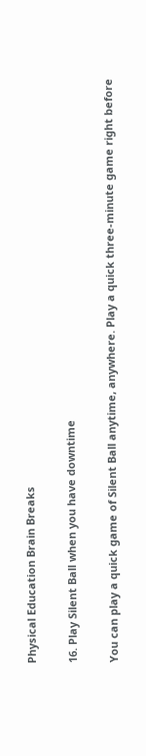Physical Education Brain Breaks

16. Play Silent Ball when you have downtime

You can play a quick game of Silent Ball anytime, anywhere. Play a quick three-minute game right before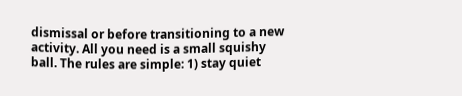dismissal or before transitioning to a new activity. All you need is a small squishy ball. The rules are simple: 1) stay quiet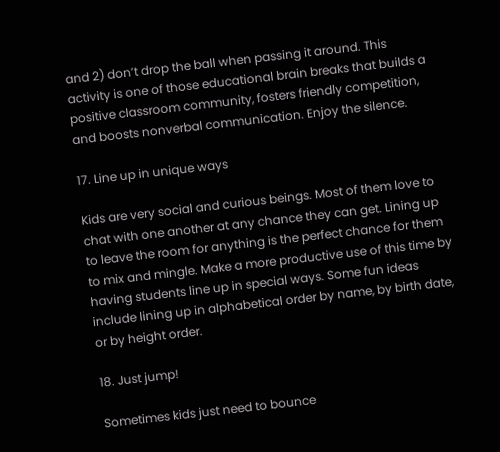and 2) don’t drop the ball when passing it around. This activity is one of those educational brain breaks that builds a positive classroom community, fosters friendly competition, and boosts nonverbal communication. Enjoy the silence.

17. Line up in unique ways

Kids are very social and curious beings. Most of them love to chat with one another at any chance they can get. Lining up to leave the room for anything is the perfect chance for them to mix and mingle. Make a more productive use of this time by having students line up in special ways. Some fun ideas include lining up in alphabetical order by name, by birth date, or by height order.

18. Just jump!

Sometimes kids just need to bounce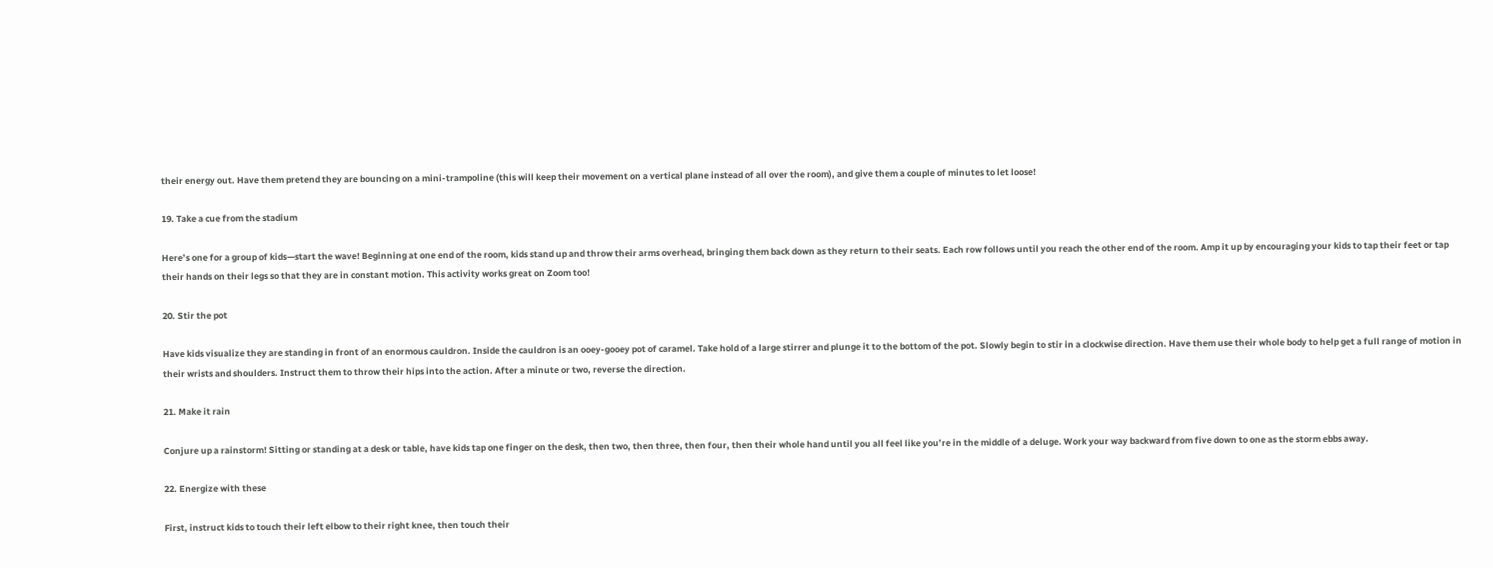their energy out. Have them pretend they are bouncing on a mini-trampoline (this will keep their movement on a vertical plane instead of all over the room), and give them a couple of minutes to let loose!

19. Take a cue from the stadium

Here’s one for a group of kids—start the wave! Beginning at one end of the room, kids stand up and throw their arms overhead, bringing them back down as they return to their seats. Each row follows until you reach the other end of the room. Amp it up by encouraging your kids to tap their feet or tap their hands on their legs so that they are in constant motion. This activity works great on Zoom too!

20. Stir the pot

Have kids visualize they are standing in front of an enormous cauldron. Inside the cauldron is an ooey-gooey pot of caramel. Take hold of a large stirrer and plunge it to the bottom of the pot. Slowly begin to stir in a clockwise direction. Have them use their whole body to help get a full range of motion in their wrists and shoulders. Instruct them to throw their hips into the action. After a minute or two, reverse the direction.

21. Make it rain

Conjure up a rainstorm! Sitting or standing at a desk or table, have kids tap one finger on the desk, then two, then three, then four, then their whole hand until you all feel like you’re in the middle of a deluge. Work your way backward from five down to one as the storm ebbs away.

22. Energize with these

First, instruct kids to touch their left elbow to their right knee, then touch their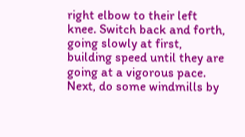right elbow to their left knee. Switch back and forth, going slowly at first, building speed until they are going at a vigorous pace. Next, do some windmills by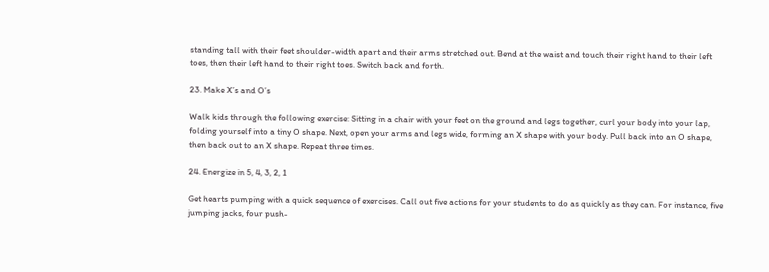standing tall with their feet shoulder-width apart and their arms stretched out. Bend at the waist and touch their right hand to their left toes, then their left hand to their right toes. Switch back and forth.

23. Make X’s and O’s

Walk kids through the following exercise: Sitting in a chair with your feet on the ground and legs together, curl your body into your lap, folding yourself into a tiny O shape. Next, open your arms and legs wide, forming an X shape with your body. Pull back into an O shape, then back out to an X shape. Repeat three times.

24. Energize in 5, 4, 3, 2, 1

Get hearts pumping with a quick sequence of exercises. Call out five actions for your students to do as quickly as they can. For instance, five jumping jacks, four push-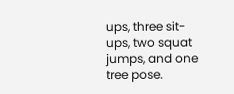ups, three sit-ups, two squat jumps, and one tree pose.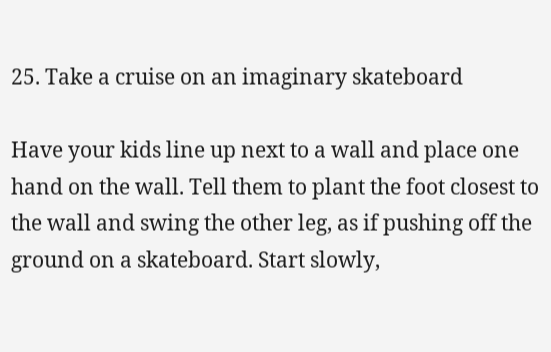25. Take a cruise on an imaginary skateboard

Have your kids line up next to a wall and place one hand on the wall. Tell them to plant the foot closest to the wall and swing the other leg, as if pushing off the ground on a skateboard. Start slowly,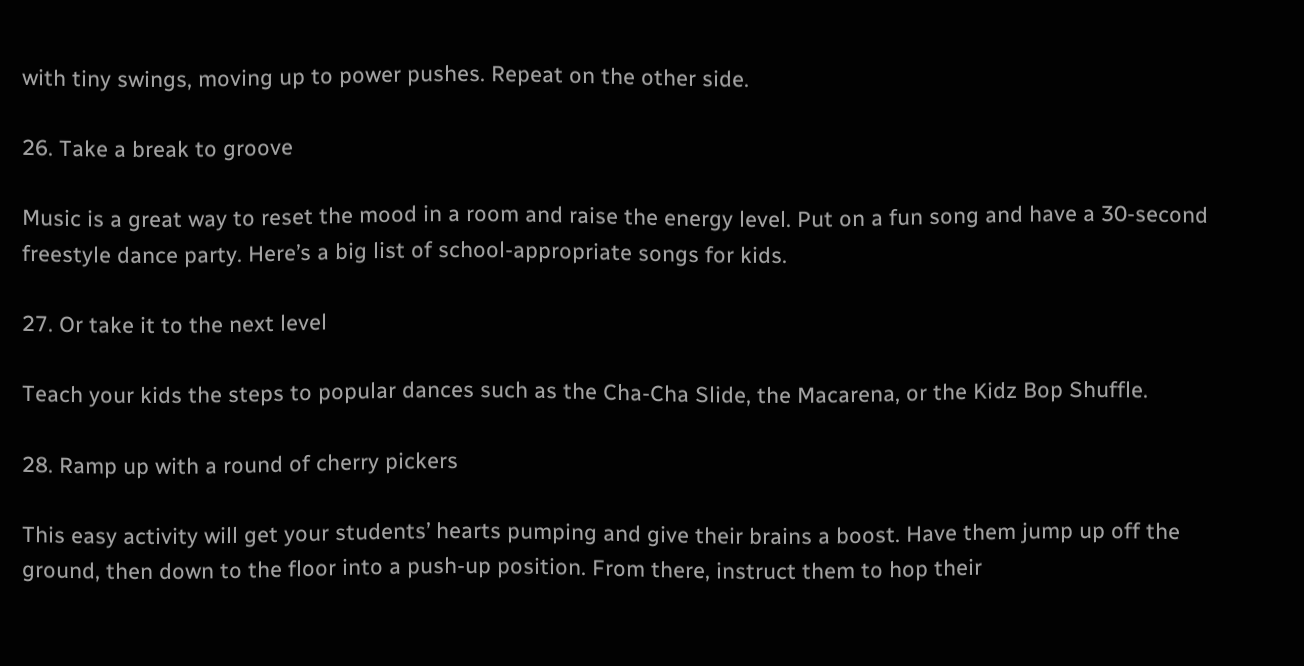with tiny swings, moving up to power pushes. Repeat on the other side.

26. Take a break to groove

Music is a great way to reset the mood in a room and raise the energy level. Put on a fun song and have a 30-second freestyle dance party. Here’s a big list of school-appropriate songs for kids.

27. Or take it to the next level

Teach your kids the steps to popular dances such as the Cha-Cha Slide, the Macarena, or the Kidz Bop Shuffle.

28. Ramp up with a round of cherry pickers

This easy activity will get your students’ hearts pumping and give their brains a boost. Have them jump up off the ground, then down to the floor into a push-up position. From there, instruct them to hop their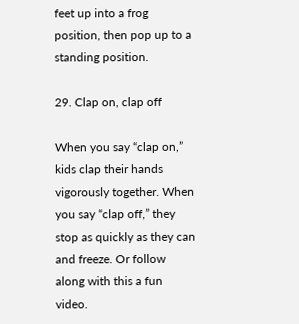feet up into a frog position, then pop up to a standing position.

29. Clap on, clap off

When you say “clap on,” kids clap their hands vigorously together. When you say “clap off,” they stop as quickly as they can and freeze. Or follow along with this a fun video.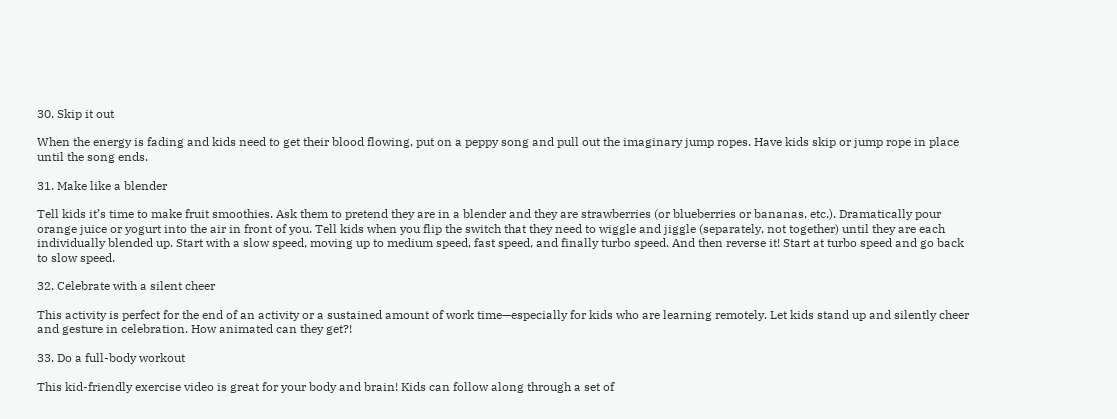30. Skip it out

When the energy is fading and kids need to get their blood flowing, put on a peppy song and pull out the imaginary jump ropes. Have kids skip or jump rope in place until the song ends.

31. Make like a blender

Tell kids it’s time to make fruit smoothies. Ask them to pretend they are in a blender and they are strawberries (or blueberries or bananas, etc.). Dramatically pour orange juice or yogurt into the air in front of you. Tell kids when you flip the switch that they need to wiggle and jiggle (separately, not together) until they are each individually blended up. Start with a slow speed, moving up to medium speed, fast speed, and finally turbo speed. And then reverse it! Start at turbo speed and go back to slow speed.

32. Celebrate with a silent cheer

This activity is perfect for the end of an activity or a sustained amount of work time—especially for kids who are learning remotely. Let kids stand up and silently cheer and gesture in celebration. How animated can they get?!

33. Do a full-body workout

This kid-friendly exercise video is great for your body and brain! Kids can follow along through a set of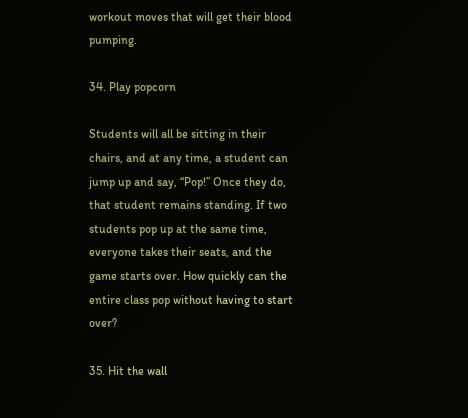workout moves that will get their blood pumping.

34. Play popcorn

Students will all be sitting in their chairs, and at any time, a student can jump up and say, “Pop!” Once they do, that student remains standing. If two students pop up at the same time, everyone takes their seats, and the game starts over. How quickly can the entire class pop without having to start over?

35. Hit the wall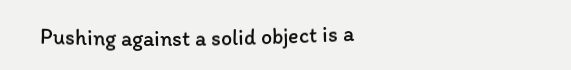Pushing against a solid object is a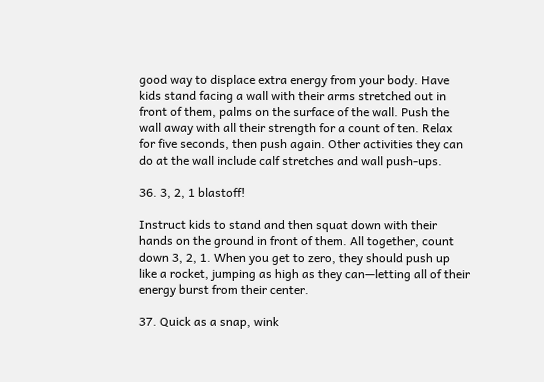good way to displace extra energy from your body. Have kids stand facing a wall with their arms stretched out in front of them, palms on the surface of the wall. Push the wall away with all their strength for a count of ten. Relax for five seconds, then push again. Other activities they can do at the wall include calf stretches and wall push-ups.

36. 3, 2, 1 blastoff!

Instruct kids to stand and then squat down with their hands on the ground in front of them. All together, count down 3, 2, 1. When you get to zero, they should push up like a rocket, jumping as high as they can—letting all of their energy burst from their center.

37. Quick as a snap, wink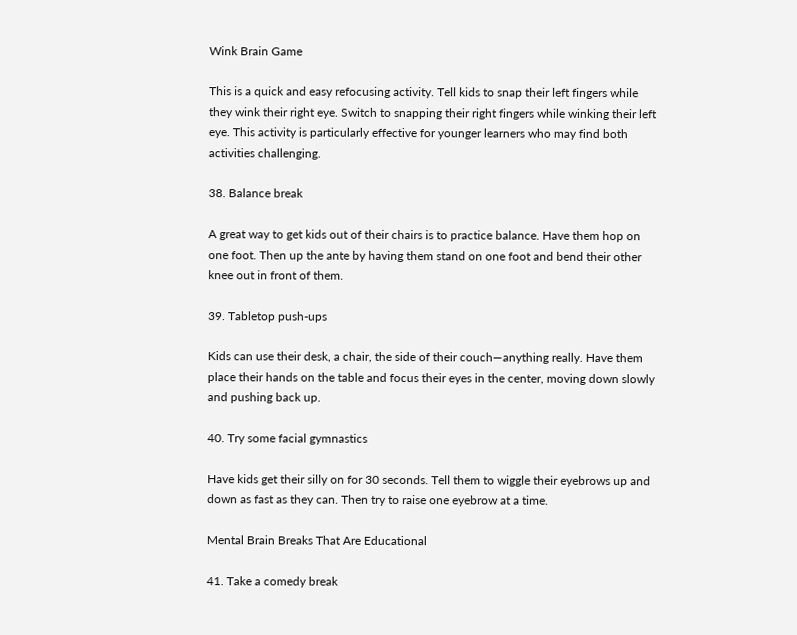Wink Brain Game

This is a quick and easy refocusing activity. Tell kids to snap their left fingers while they wink their right eye. Switch to snapping their right fingers while winking their left eye. This activity is particularly effective for younger learners who may find both activities challenging.

38. Balance break

A great way to get kids out of their chairs is to practice balance. Have them hop on one foot. Then up the ante by having them stand on one foot and bend their other knee out in front of them.

39. Tabletop push-ups

Kids can use their desk, a chair, the side of their couch—anything really. Have them place their hands on the table and focus their eyes in the center, moving down slowly and pushing back up.

40. Try some facial gymnastics

Have kids get their silly on for 30 seconds. Tell them to wiggle their eyebrows up and down as fast as they can. Then try to raise one eyebrow at a time.

Mental Brain Breaks That Are Educational

41. Take a comedy break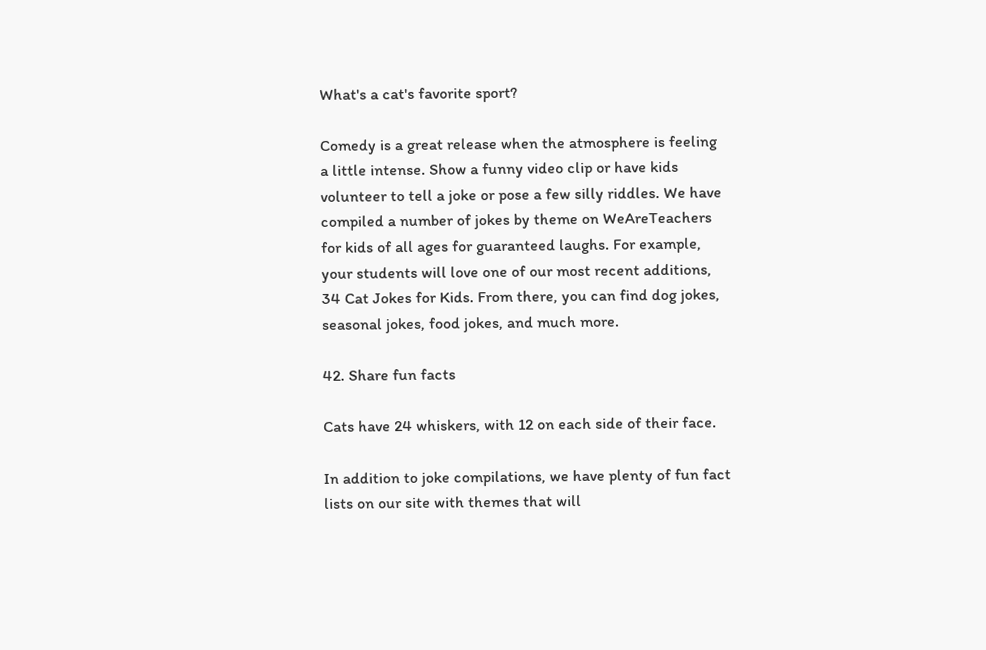What's a cat's favorite sport?

Comedy is a great release when the atmosphere is feeling a little intense. Show a funny video clip or have kids volunteer to tell a joke or pose a few silly riddles. We have compiled a number of jokes by theme on WeAreTeachers for kids of all ages for guaranteed laughs. For example, your students will love one of our most recent additions, 34 Cat Jokes for Kids. From there, you can find dog jokes, seasonal jokes, food jokes, and much more.

42. Share fun facts

Cats have 24 whiskers, with 12 on each side of their face.

In addition to joke compilations, we have plenty of fun fact lists on our site with themes that will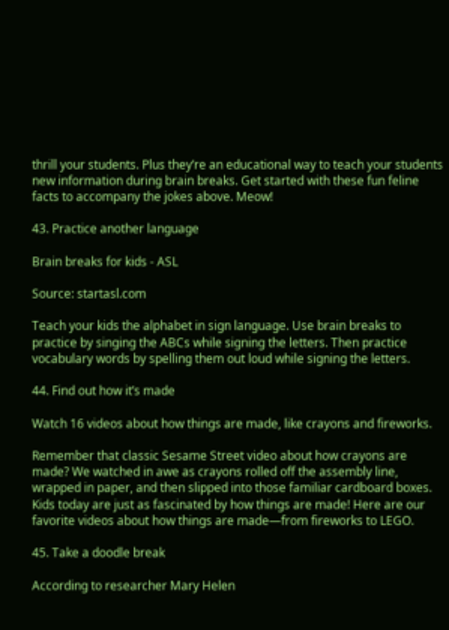thrill your students. Plus they’re an educational way to teach your students new information during brain breaks. Get started with these fun feline facts to accompany the jokes above. Meow!

43. Practice another language

Brain breaks for kids - ASL

Source: startasl.com

Teach your kids the alphabet in sign language. Use brain breaks to practice by singing the ABCs while signing the letters. Then practice vocabulary words by spelling them out loud while signing the letters.

44. Find out how it’s made

Watch 16 videos about how things are made, like crayons and fireworks.

Remember that classic Sesame Street video about how crayons are made? We watched in awe as crayons rolled off the assembly line, wrapped in paper, and then slipped into those familiar cardboard boxes. Kids today are just as fascinated by how things are made! Here are our favorite videos about how things are made—from fireworks to LEGO.

45. Take a doodle break

According to researcher Mary Helen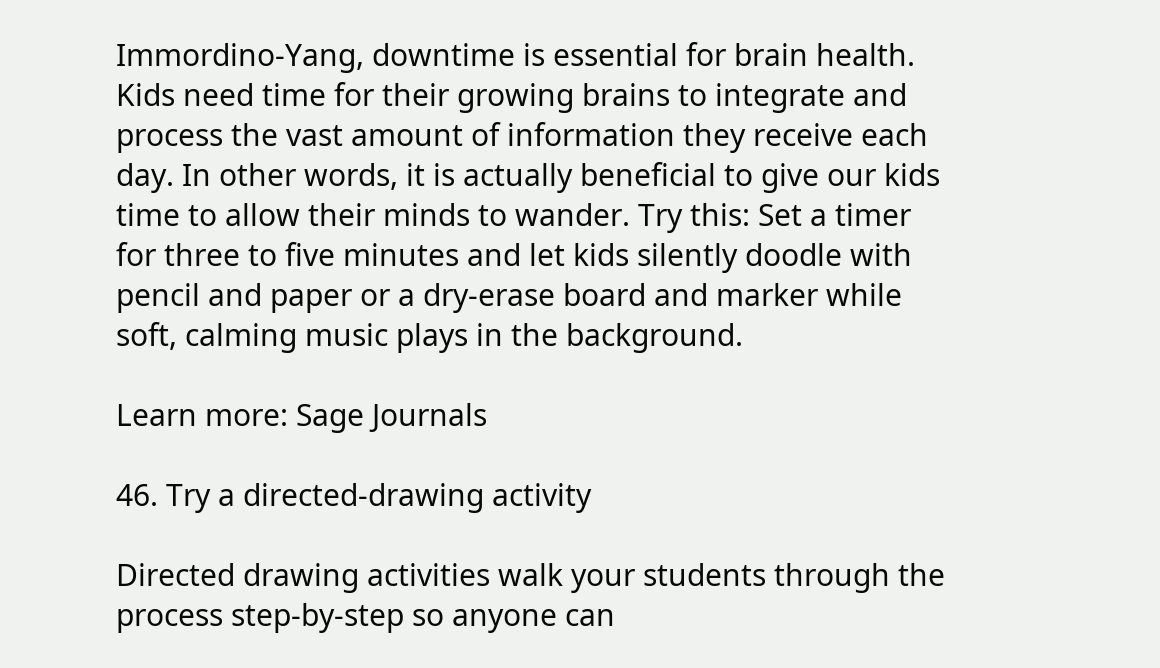Immordino-Yang, downtime is essential for brain health. Kids need time for their growing brains to integrate and process the vast amount of information they receive each day. In other words, it is actually beneficial to give our kids time to allow their minds to wander. Try this: Set a timer for three to five minutes and let kids silently doodle with pencil and paper or a dry-erase board and marker while soft, calming music plays in the background.

Learn more: Sage Journals

46. Try a directed-drawing activity

Directed drawing activities walk your students through the process step-by-step so anyone can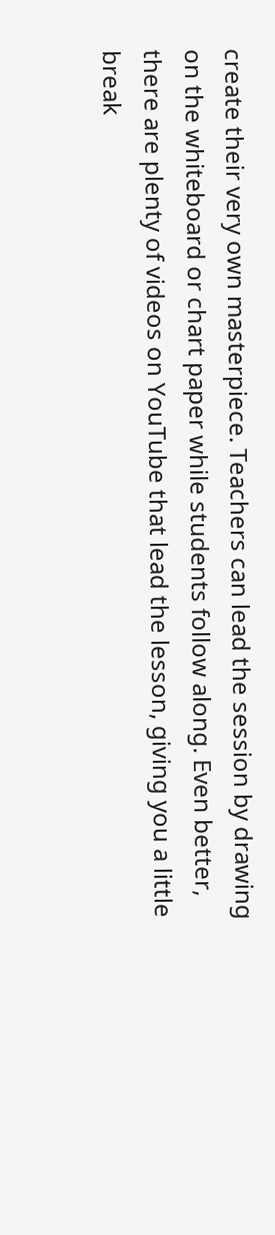create their very own masterpiece. Teachers can lead the session by drawing on the whiteboard or chart paper while students follow along. Even better, there are plenty of videos on YouTube that lead the lesson, giving you a little break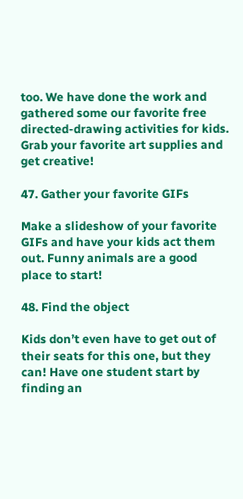too. We have done the work and gathered some our favorite free directed-drawing activities for kids. Grab your favorite art supplies and get creative!

47. Gather your favorite GIFs

Make a slideshow of your favorite GIFs and have your kids act them out. Funny animals are a good place to start!

48. Find the object

Kids don’t even have to get out of their seats for this one, but they can! Have one student start by finding an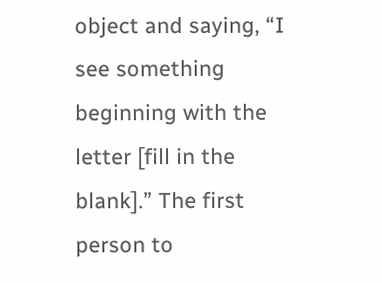object and saying, “I see something beginning with the letter [fill in the blank].” The first person to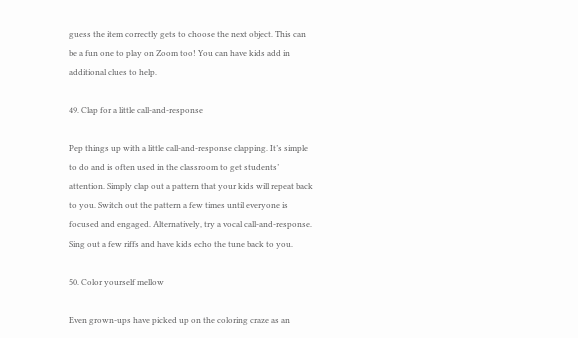guess the item correctly gets to choose the next object. This can be a fun one to play on Zoom too! You can have kids add in additional clues to help.

49. Clap for a little call-and-response

Pep things up with a little call-and-response clapping. It’s simple to do and is often used in the classroom to get students’ attention. Simply clap out a pattern that your kids will repeat back to you. Switch out the pattern a few times until everyone is focused and engaged. Alternatively, try a vocal call-and-response. Sing out a few riffs and have kids echo the tune back to you.

50. Color yourself mellow

Even grown-ups have picked up on the coloring craze as an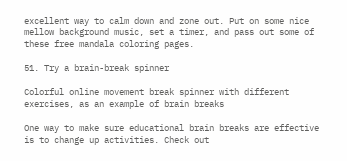excellent way to calm down and zone out. Put on some nice mellow background music, set a timer, and pass out some of these free mandala coloring pages.

51. Try a brain-break spinner

Colorful online movement break spinner with different exercises, as an example of brain breaks

One way to make sure educational brain breaks are effective is to change up activities. Check out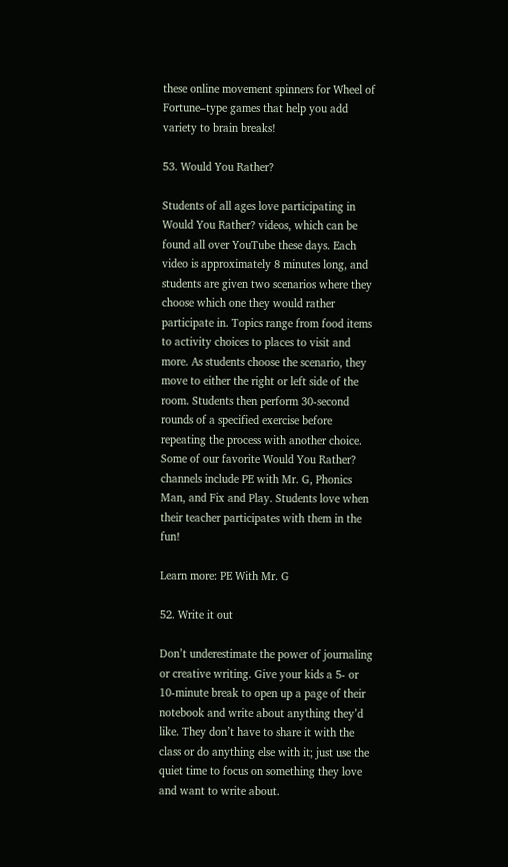these online movement spinners for Wheel of Fortune–type games that help you add variety to brain breaks!

53. Would You Rather?

Students of all ages love participating in Would You Rather? videos, which can be found all over YouTube these days. Each video is approximately 8 minutes long, and students are given two scenarios where they choose which one they would rather participate in. Topics range from food items to activity choices to places to visit and more. As students choose the scenario, they move to either the right or left side of the room. Students then perform 30-second rounds of a specified exercise before repeating the process with another choice. Some of our favorite Would You Rather? channels include PE with Mr. G, Phonics Man, and Fix and Play. Students love when their teacher participates with them in the fun!

Learn more: PE With Mr. G

52. Write it out

Don’t underestimate the power of journaling or creative writing. Give your kids a 5- or 10-minute break to open up a page of their notebook and write about anything they’d like. They don’t have to share it with the class or do anything else with it; just use the quiet time to focus on something they love and want to write about.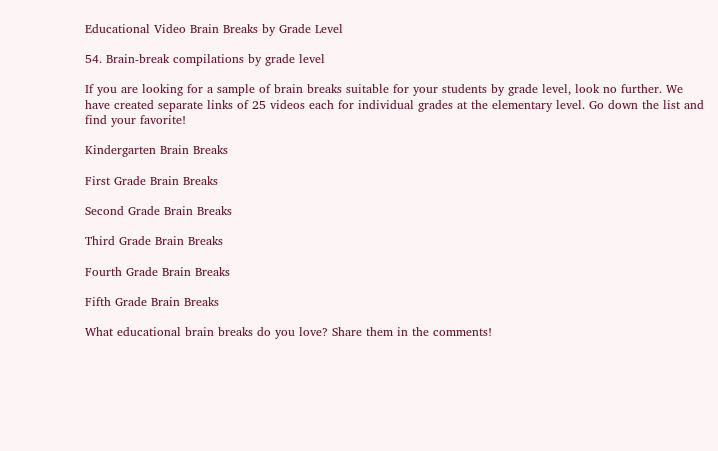Educational Video Brain Breaks by Grade Level

54. Brain-break compilations by grade level

If you are looking for a sample of brain breaks suitable for your students by grade level, look no further. We have created separate links of 25 videos each for individual grades at the elementary level. Go down the list and find your favorite!

Kindergarten Brain Breaks

First Grade Brain Breaks

Second Grade Brain Breaks

Third Grade Brain Breaks

Fourth Grade Brain Breaks

Fifth Grade Brain Breaks

What educational brain breaks do you love? Share them in the comments!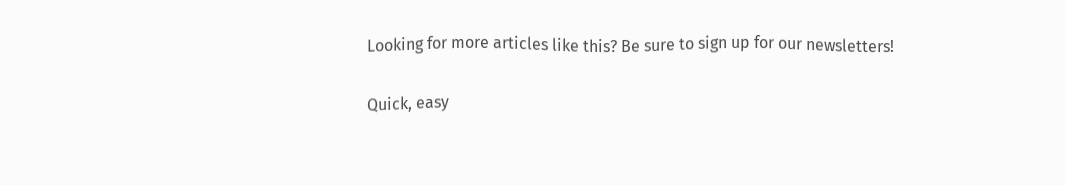Looking for more articles like this? Be sure to sign up for our newsletters!

Quick, easy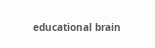educational brain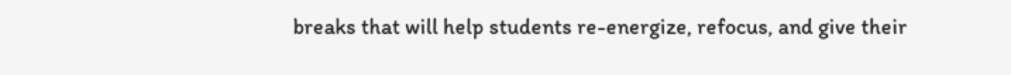breaks that will help students re-energize, refocus, and give their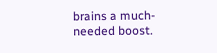brains a much-needed boost.